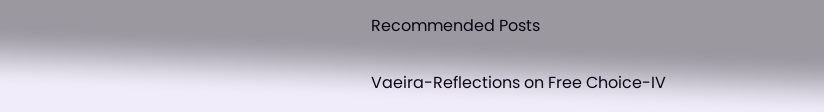Recommended Posts

Vaeira-Reflections on Free Choice-IV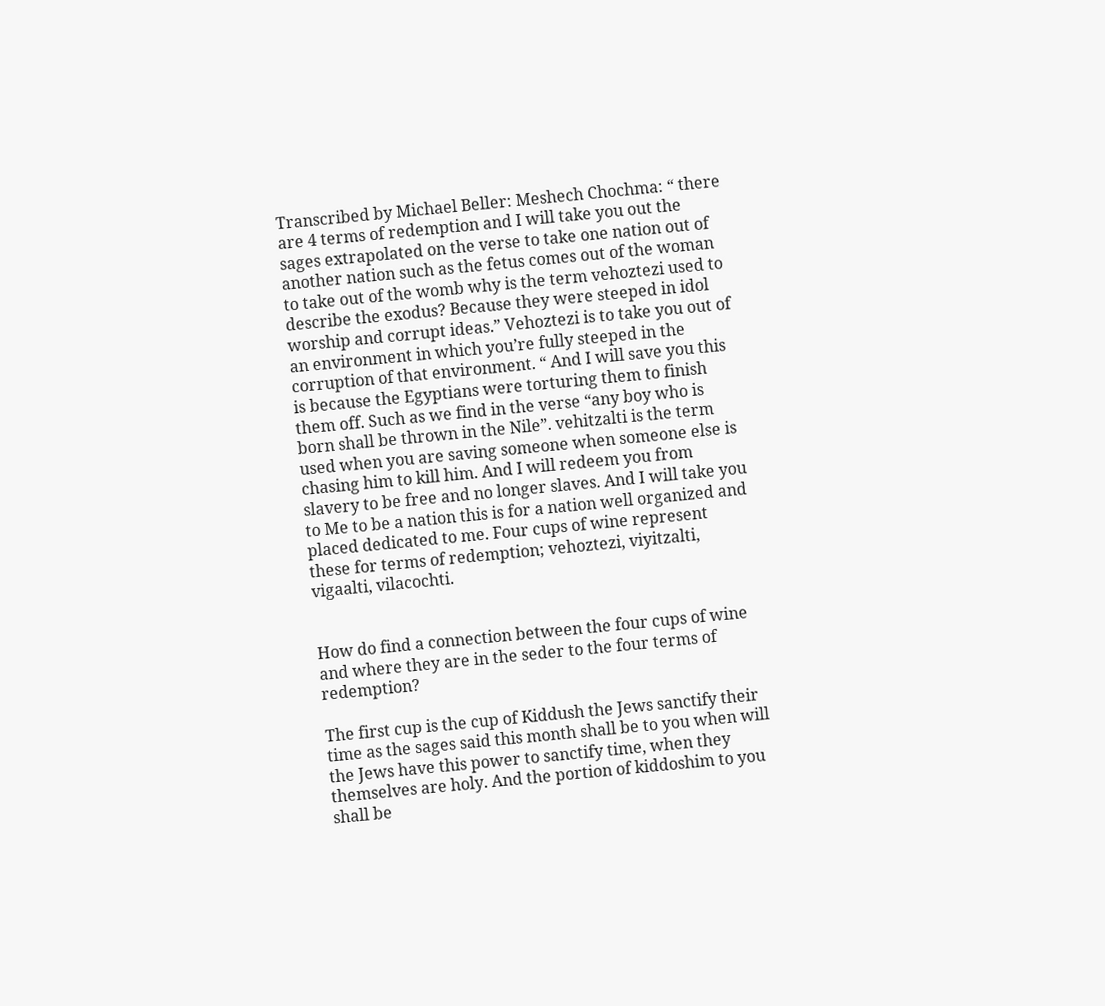Transcribed by Michael Beller: Meshech Chochma: “ there are 4 terms of redemption and I will take you out the sages extrapolated on the verse to take one nation out of another nation such as the fetus comes out of the woman to take out of the womb why is the term vehoztezi used to describe the exodus? Because they were steeped in idol worship and corrupt ideas.” Vehoztezi is to take you out of an environment in which you’re fully steeped in the corruption of that environment. “ And I will save you this is because the Egyptians were torturing them to finish them off. Such as we find in the verse “any boy who is born shall be thrown in the Nile”. vehitzalti is the term used when you are saving someone when someone else is chasing him to kill him. And I will redeem you from slavery to be free and no longer slaves. And I will take you to Me to be a nation this is for a nation well organized and placed dedicated to me. Four cups of wine represent these for terms of redemption; vehoztezi, viyitzalti, vigaalti, vilacochti.


How do find a connection between the four cups of wine and where they are in the seder to the four terms of redemption?

The first cup is the cup of Kiddush the Jews sanctify their time as the sages said this month shall be to you when will the Jews have this power to sanctify time, when they themselves are holy. And the portion of kiddoshim to you shall be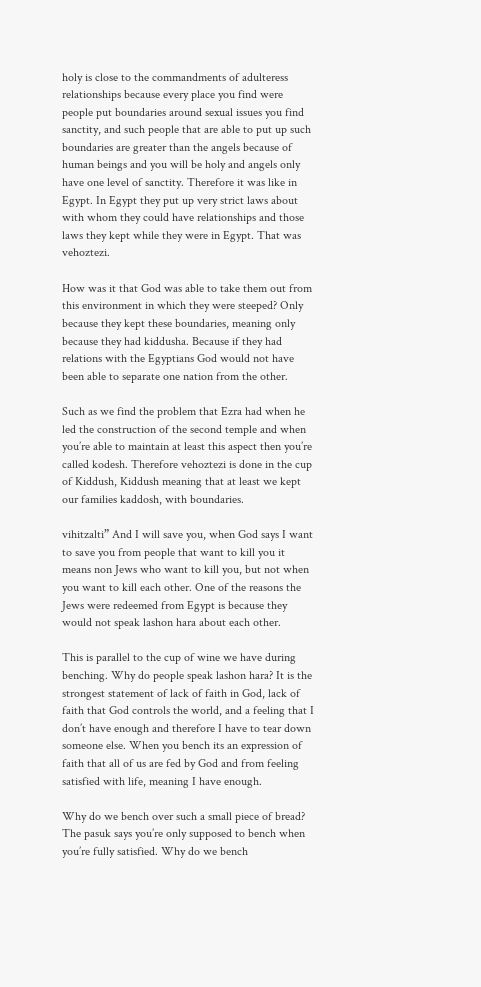holy is close to the commandments of adulteress relationships because every place you find were people put boundaries around sexual issues you find sanctity, and such people that are able to put up such boundaries are greater than the angels because of human beings and you will be holy and angels only have one level of sanctity. Therefore it was like in Egypt. In Egypt they put up very strict laws about with whom they could have relationships and those laws they kept while they were in Egypt. That was vehoztezi.

How was it that God was able to take them out from this environment in which they were steeped? Only because they kept these boundaries, meaning only because they had kiddusha. Because if they had relations with the Egyptians God would not have been able to separate one nation from the other.

Such as we find the problem that Ezra had when he led the construction of the second temple and when you’re able to maintain at least this aspect then you’re called kodesh. Therefore vehoztezi is done in the cup of Kiddush, Kiddush meaning that at least we kept our families kaddosh, with boundaries.

vihitzalti” And I will save you, when God says I want to save you from people that want to kill you it means non Jews who want to kill you, but not when you want to kill each other. One of the reasons the Jews were redeemed from Egypt is because they would not speak lashon hara about each other.

This is parallel to the cup of wine we have during benching. Why do people speak lashon hara? It is the strongest statement of lack of faith in God, lack of faith that God controls the world, and a feeling that I don’t have enough and therefore I have to tear down someone else. When you bench its an expression of faith that all of us are fed by God and from feeling satisfied with life, meaning I have enough.

Why do we bench over such a small piece of bread? The pasuk says you’re only supposed to bench when you’re fully satisfied. Why do we bench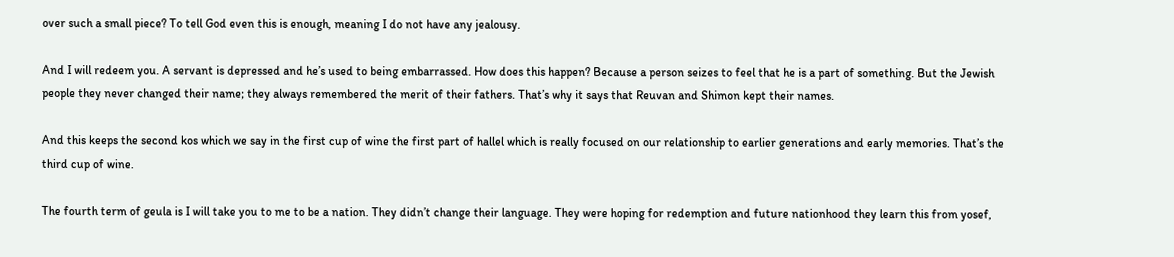over such a small piece? To tell God even this is enough, meaning I do not have any jealousy.

And I will redeem you. A servant is depressed and he’s used to being embarrassed. How does this happen? Because a person seizes to feel that he is a part of something. But the Jewish people they never changed their name; they always remembered the merit of their fathers. That’s why it says that Reuvan and Shimon kept their names.

And this keeps the second kos which we say in the first cup of wine the first part of hallel which is really focused on our relationship to earlier generations and early memories. That’s the third cup of wine.

The fourth term of geula is I will take you to me to be a nation. They didn’t change their language. They were hoping for redemption and future nationhood they learn this from yosef,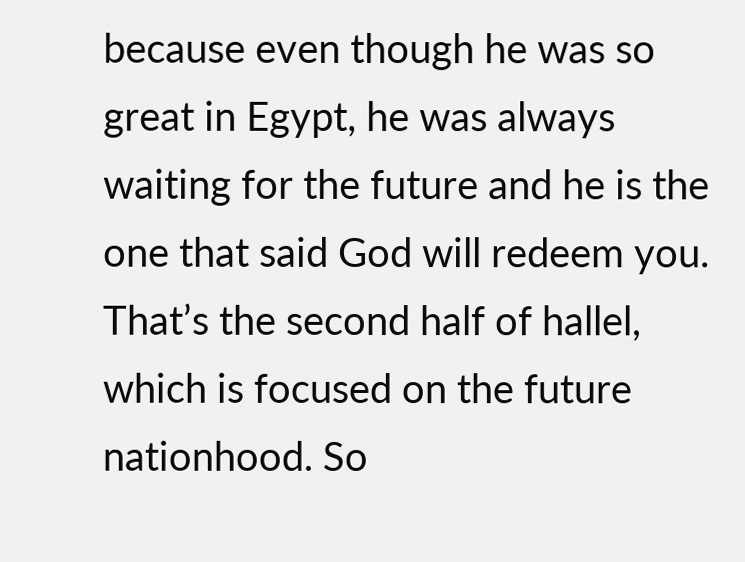because even though he was so great in Egypt, he was always waiting for the future and he is the one that said God will redeem you.  That’s the second half of hallel, which is focused on the future nationhood. So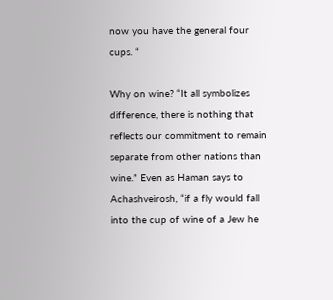now you have the general four cups. “

Why on wine? “It all symbolizes difference, there is nothing that reflects our commitment to remain separate from other nations than wine.” Even as Haman says to Achashveirosh, “if a fly would fall into the cup of wine of a Jew he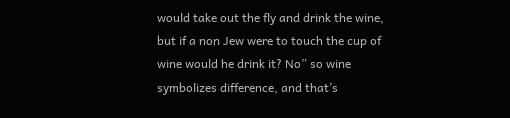would take out the fly and drink the wine, but if a non Jew were to touch the cup of wine would he drink it? No” so wine symbolizes difference, and that’s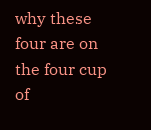why these four are on the four cup of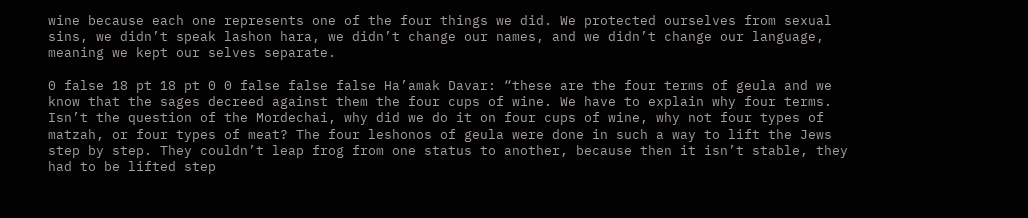wine because each one represents one of the four things we did. We protected ourselves from sexual sins, we didn’t speak lashon hara, we didn’t change our names, and we didn’t change our language, meaning we kept our selves separate.

0 false 18 pt 18 pt 0 0 false false false Ha’amak Davar: “these are the four terms of geula and we know that the sages decreed against them the four cups of wine. We have to explain why four terms. Isn’t the question of the Mordechai, why did we do it on four cups of wine, why not four types of matzah, or four types of meat? The four leshonos of geula were done in such a way to lift the Jews step by step. They couldn’t leap frog from one status to another, because then it isn’t stable, they had to be lifted step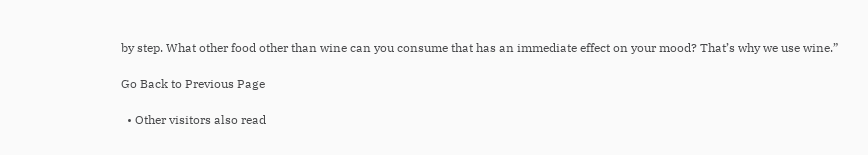by step. What other food other than wine can you consume that has an immediate effect on your mood? That’s why we use wine.”

Go Back to Previous Page

  • Other visitors also read